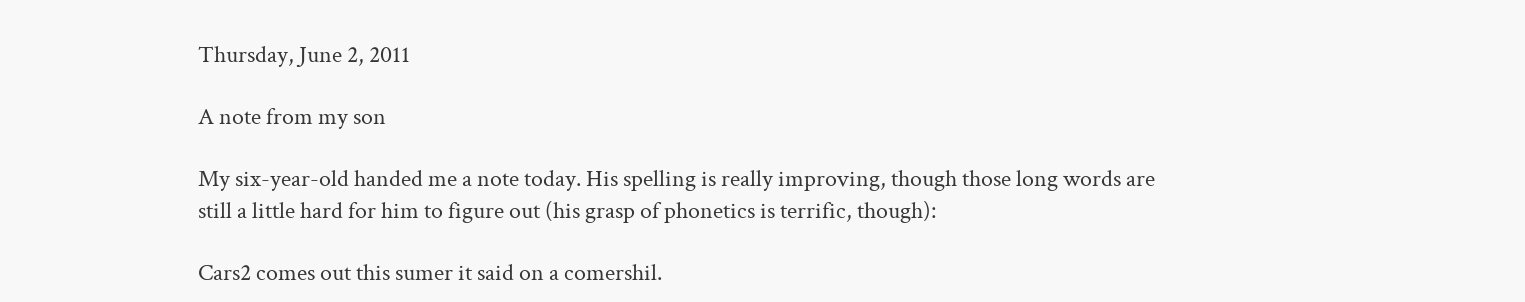Thursday, June 2, 2011

A note from my son

My six-year-old handed me a note today. His spelling is really improving, though those long words are still a little hard for him to figure out (his grasp of phonetics is terrific, though):

Cars2 comes out this sumer it said on a comershil.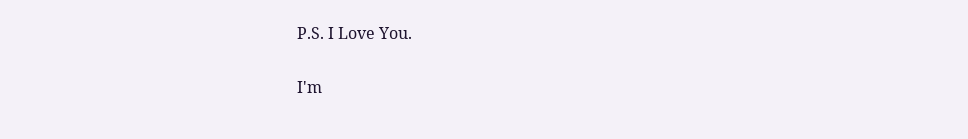P.S. I Love You.

I'm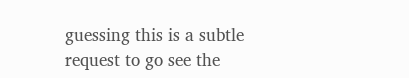guessing this is a subtle request to go see the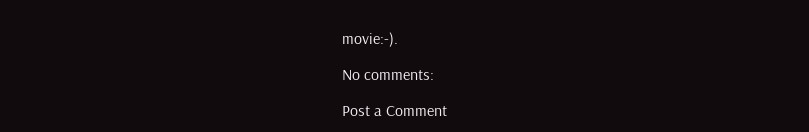movie:-).

No comments:

Post a Comment